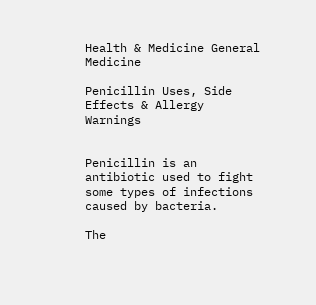Health & Medicine General Medicine

Penicillin Uses, Side Effects & Allergy Warnings


Penicillin is an antibiotic used to fight some types of infections caused by bacteria.

The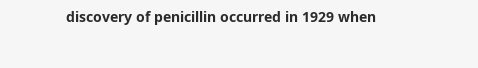discovery of penicillin occurred in 1929 when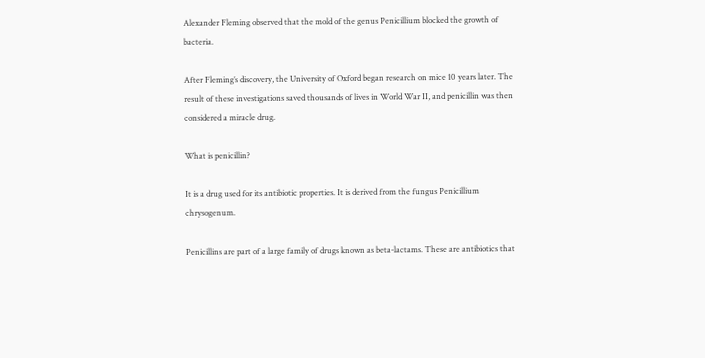Alexander Fleming observed that the mold of the genus Penicillium blocked the growth of bacteria.

After Fleming’s discovery, the University of Oxford began research on mice 10 years later. The result of these investigations saved thousands of lives in World War II, and penicillin was then considered a miracle drug.

What is penicillin?

It is a drug used for its antibiotic properties. It is derived from the fungus Penicillium chrysogenum.

Penicillins are part of a large family of drugs known as beta-lactams. These are antibiotics that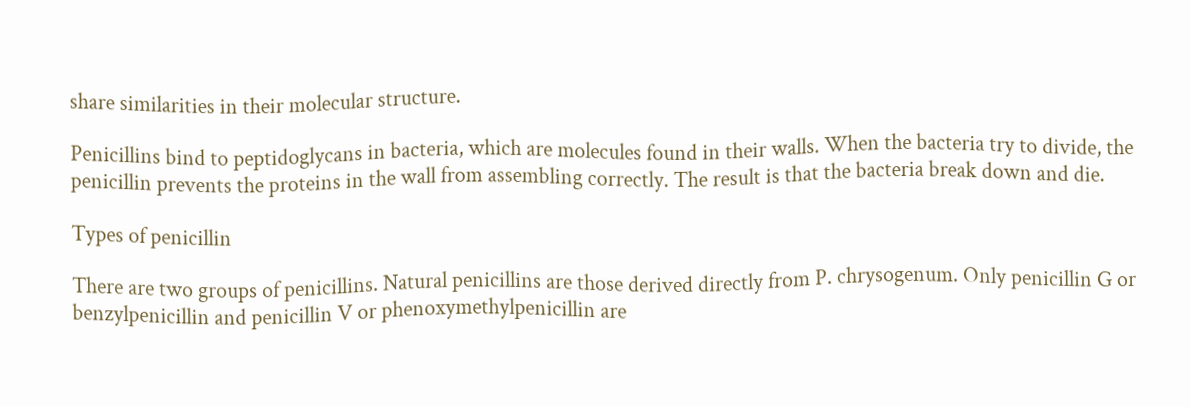share similarities in their molecular structure.

Penicillins bind to peptidoglycans in bacteria, which are molecules found in their walls. When the bacteria try to divide, the penicillin prevents the proteins in the wall from assembling correctly. The result is that the bacteria break down and die.

Types of penicillin

There are two groups of penicillins. Natural penicillins are those derived directly from P. chrysogenum. Only penicillin G or benzylpenicillin and penicillin V or phenoxymethylpenicillin are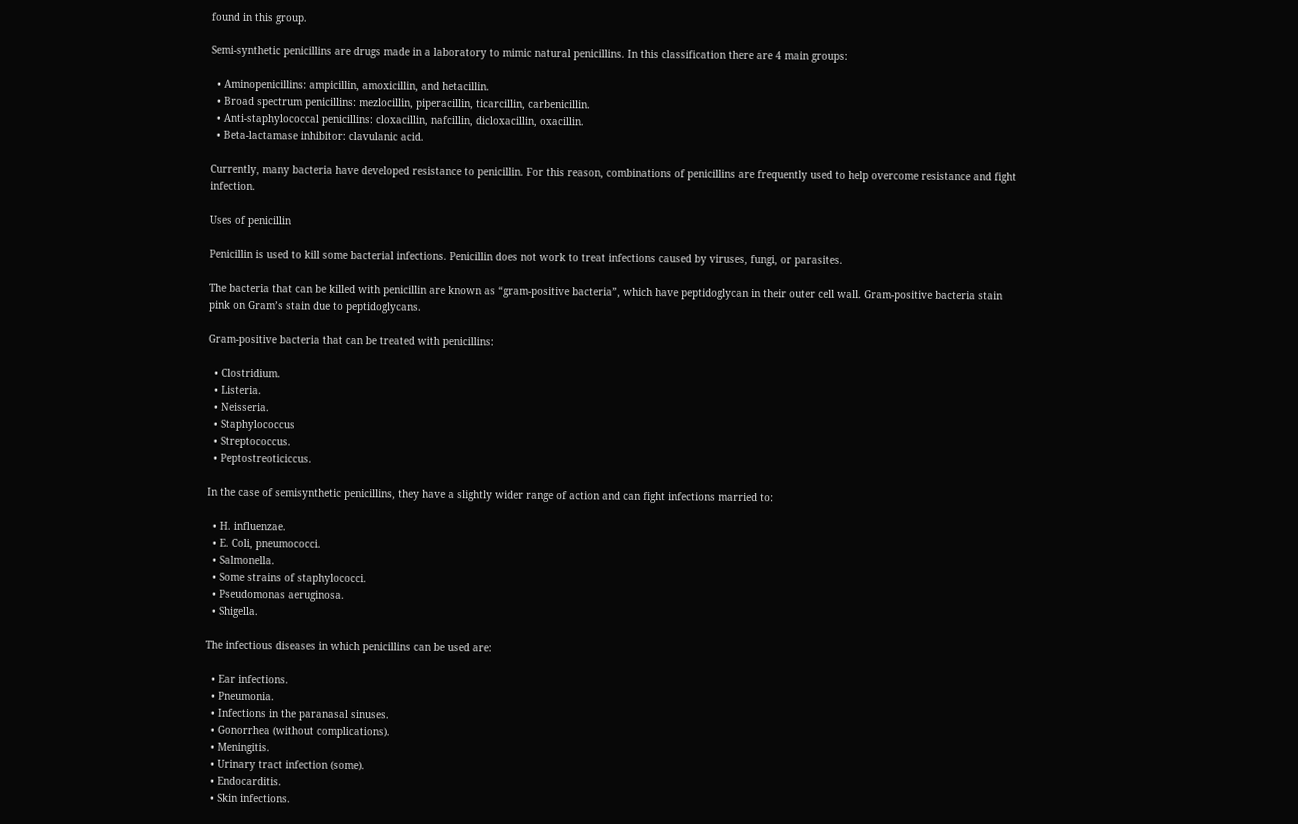found in this group.

Semi-synthetic penicillins are drugs made in a laboratory to mimic natural penicillins. In this classification there are 4 main groups:

  • Aminopenicillins: ampicillin, amoxicillin, and hetacillin.
  • Broad spectrum penicillins: mezlocillin, piperacillin, ticarcillin, carbenicillin.
  • Anti-staphylococcal penicillins: cloxacillin, nafcillin, dicloxacillin, oxacillin.
  • Beta-lactamase inhibitor: clavulanic acid.

Currently, many bacteria have developed resistance to penicillin. For this reason, combinations of penicillins are frequently used to help overcome resistance and fight infection.

Uses of penicillin

Penicillin is used to kill some bacterial infections. Penicillin does not work to treat infections caused by viruses, fungi, or parasites.

The bacteria that can be killed with penicillin are known as “gram-positive bacteria”, which have peptidoglycan in their outer cell wall. Gram-positive bacteria stain pink on Gram’s stain due to peptidoglycans.

Gram-positive bacteria that can be treated with penicillins:

  • Clostridium.
  • Listeria.
  • Neisseria.
  • Staphylococcus
  • Streptococcus.
  • Peptostreoticiccus.

In the case of semisynthetic penicillins, they have a slightly wider range of action and can fight infections married to:

  • H. influenzae.
  • E. Coli, pneumococci.
  • Salmonella.
  • Some strains of staphylococci.
  • Pseudomonas aeruginosa.
  • Shigella.

The infectious diseases in which penicillins can be used are:

  • Ear infections.
  • Pneumonia.
  • Infections in the paranasal sinuses.
  • Gonorrhea (without complications).
  • Meningitis.
  • Urinary tract infection (some).
  • Endocarditis.
  • Skin infections.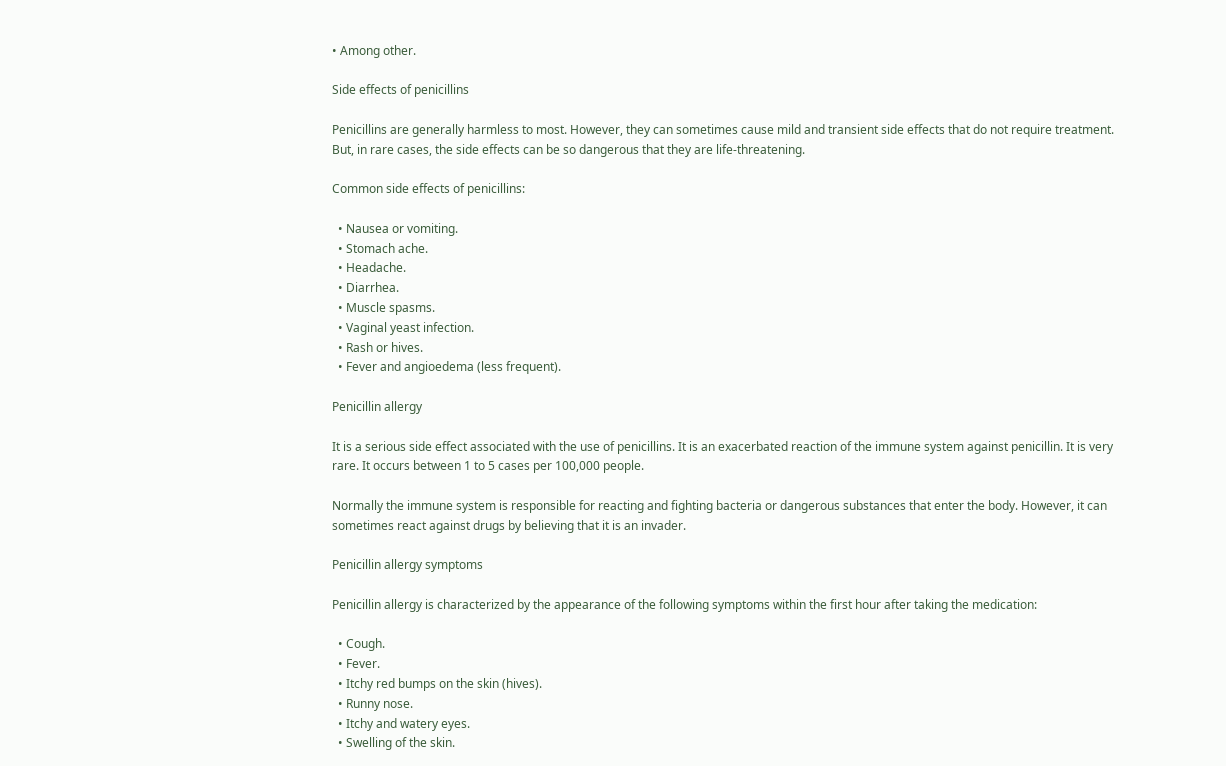• Among other.

Side effects of penicillins

Penicillins are generally harmless to most. However, they can sometimes cause mild and transient side effects that do not require treatment. But, in rare cases, the side effects can be so dangerous that they are life-threatening.

Common side effects of penicillins:

  • Nausea or vomiting.
  • Stomach ache.
  • Headache.
  • Diarrhea.
  • Muscle spasms.
  • Vaginal yeast infection.
  • Rash or hives.
  • Fever and angioedema (less frequent).

Penicillin allergy

It is a serious side effect associated with the use of penicillins. It is an exacerbated reaction of the immune system against penicillin. It is very rare. It occurs between 1 to 5 cases per 100,000 people.

Normally the immune system is responsible for reacting and fighting bacteria or dangerous substances that enter the body. However, it can sometimes react against drugs by believing that it is an invader.

Penicillin allergy symptoms

Penicillin allergy is characterized by the appearance of the following symptoms within the first hour after taking the medication:

  • Cough.
  • Fever.
  • Itchy red bumps on the skin (hives).
  • Runny nose.
  • Itchy and watery eyes.
  • Swelling of the skin.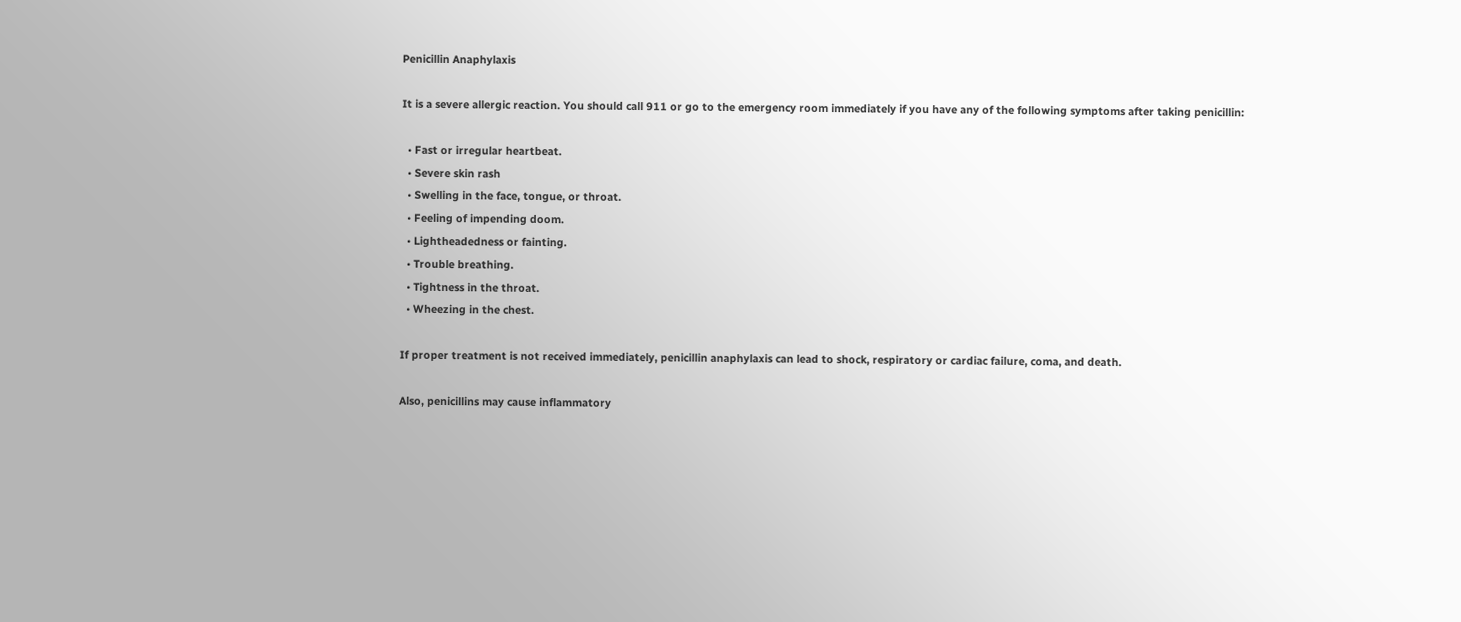Penicillin Anaphylaxis

It is a severe allergic reaction. You should call 911 or go to the emergency room immediately if you have any of the following symptoms after taking penicillin:

  • Fast or irregular heartbeat.
  • Severe skin rash
  • Swelling in the face, tongue, or throat.
  • Feeling of impending doom.
  • Lightheadedness or fainting.
  • Trouble breathing.
  • Tightness in the throat.
  • Wheezing in the chest.

If proper treatment is not received immediately, penicillin anaphylaxis can lead to shock, respiratory or cardiac failure, coma, and death.

Also, penicillins may cause inflammatory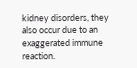kidney disorders, they also occur due to an exaggerated immune reaction.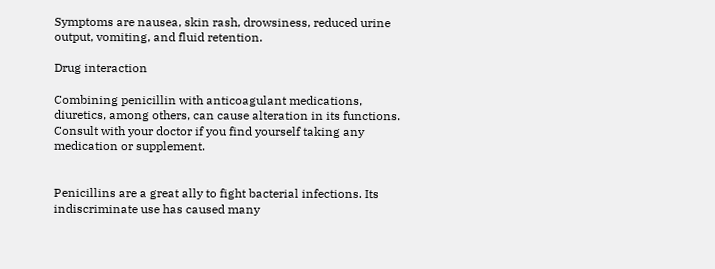Symptoms are nausea, skin rash, drowsiness, reduced urine output, vomiting, and fluid retention.

Drug interaction

Combining penicillin with anticoagulant medications, diuretics, among others, can cause alteration in its functions. Consult with your doctor if you find yourself taking any medication or supplement.


Penicillins are a great ally to fight bacterial infections. Its indiscriminate use has caused many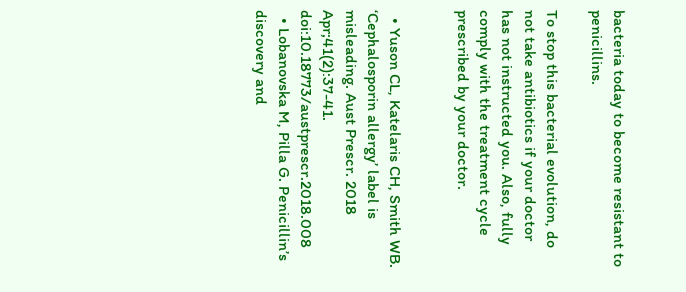bacteria today to become resistant to penicillins.

To stop this bacterial evolution, do not take antibiotics if your doctor has not instructed you. Also, fully comply with the treatment cycle prescribed by your doctor.


  • Yuson CL, Katelaris CH, Smith WB. ‘Cephalosporin allergy’ label is misleading. Aust Prescr. 2018 Apr;41(2):37-41. doi:10.18773/austprescr.2018.008
  • Lobanovska M, Pilla G. Penicillin’s discovery and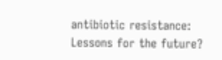antibiotic resistance: Lessons for the future?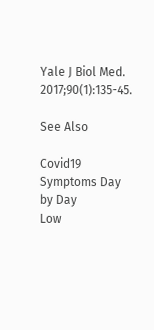Yale J Biol Med. 2017;90(1):135-45.

See Also

Covid19 Symptoms Day by Day
Low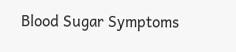Blood Sugar Symptoms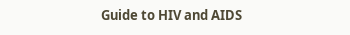Guide to HIV and AIDS